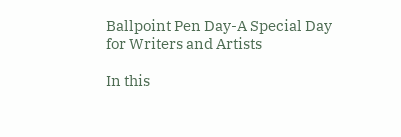Ballpoint Pen Day-A Special Day for Writers and Artists

In this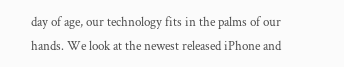day of age, our technology fits in the palms of our hands. We look at the newest released iPhone and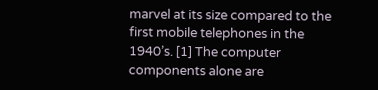marvel at its size compared to the first mobile telephones in the 1940’s. [1] The computer components alone are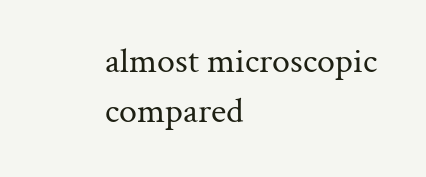almost microscopic compared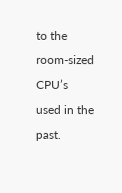to the room-sized CPU’s used in the past.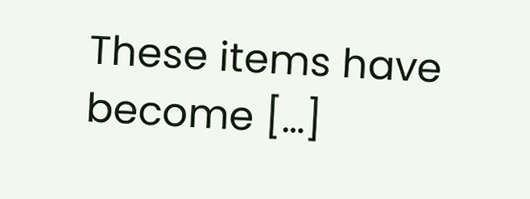These items have become […]